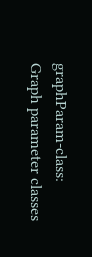graphParam-class: Graph parameter classes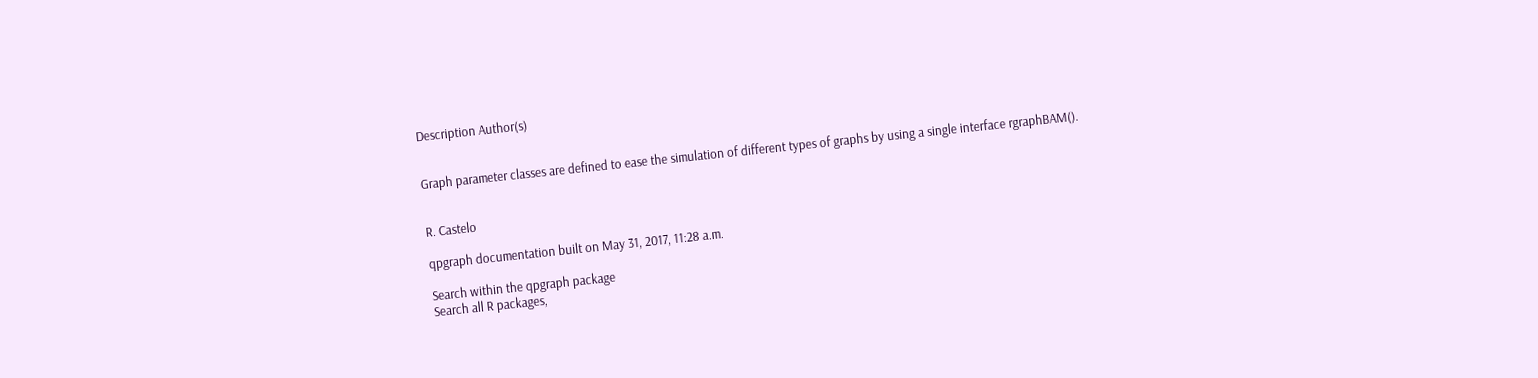Description Author(s)


Graph parameter classes are defined to ease the simulation of different types of graphs by using a single interface rgraphBAM().


R. Castelo

qpgraph documentation built on May 31, 2017, 11:28 a.m.

Search within the qpgraph package
Search all R packages,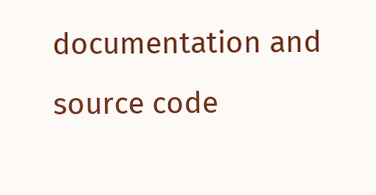documentation and source code